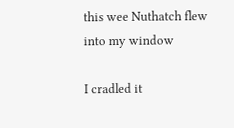this wee Nuthatch flew into my window

I cradled it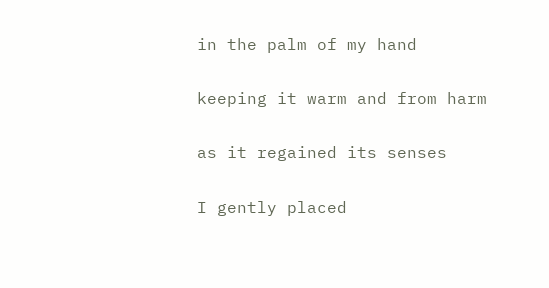in the palm of my hand

keeping it warm and from harm

as it regained its senses

I gently placed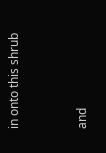in onto this shrub


and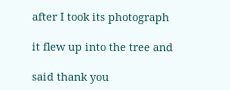after I took its photograph

it flew up into the tree and

said thank you